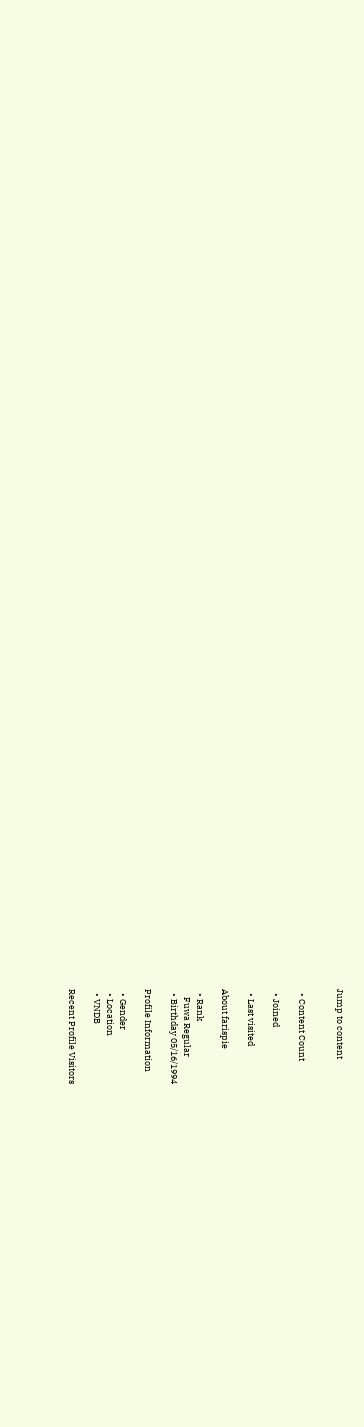Jump to content


  • Content Count

  • Joined

  • Last visited

About farispie

  • Rank
    Fuwa Regular
  • Birthday 05/16/1994

Profile Information

  • Gender
  • Location
  • VNDB

Recent Profile Visitors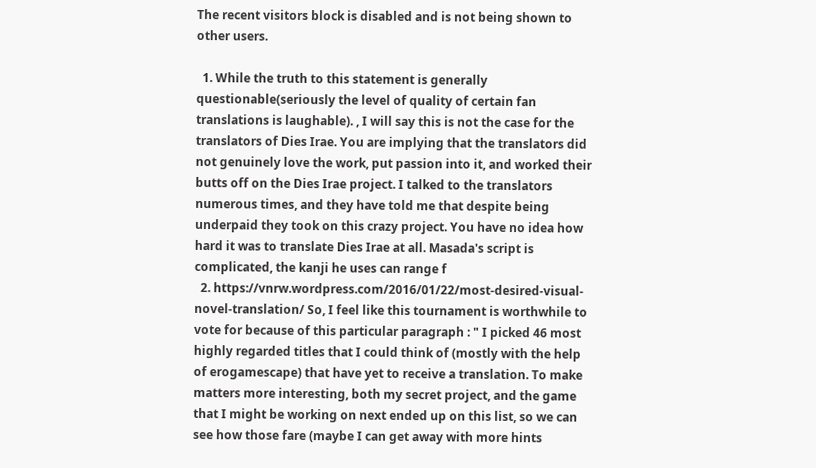The recent visitors block is disabled and is not being shown to other users.

  1. While the truth to this statement is generally questionable(seriously the level of quality of certain fan translations is laughable). , I will say this is not the case for the translators of Dies Irae. You are implying that the translators did not genuinely love the work, put passion into it, and worked their butts off on the Dies Irae project. I talked to the translators numerous times, and they have told me that despite being underpaid they took on this crazy project. You have no idea how hard it was to translate Dies Irae at all. Masada's script is complicated, the kanji he uses can range f
  2. https://vnrw.wordpress.com/2016/01/22/most-desired-visual-novel-translation/ So, I feel like this tournament is worthwhile to vote for because of this particular paragraph : " I picked 46 most highly regarded titles that I could think of (mostly with the help of erogamescape) that have yet to receive a translation. To make matters more interesting, both my secret project, and the game that I might be working on next ended up on this list, so we can see how those fare (maybe I can get away with more hints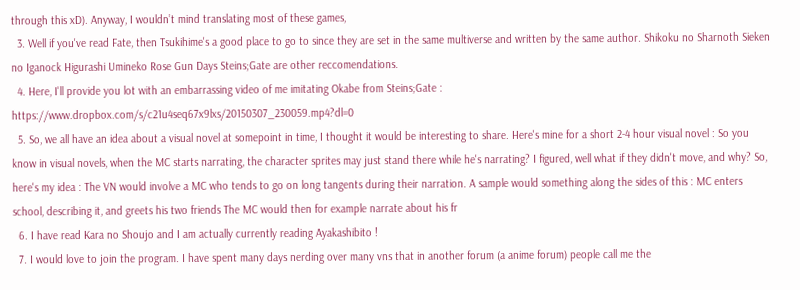through this xD). Anyway, I wouldn’t mind translating most of these games,
  3. Well if you've read Fate, then Tsukihime's a good place to go to since they are set in the same multiverse and written by the same author. Shikoku no Sharnoth Sieken no Iganock Higurashi Umineko Rose Gun Days Steins;Gate are other reccomendations.
  4. Here, I'll provide you lot with an embarrassing video of me imitating Okabe from Steins;Gate : https://www.dropbox.com/s/c21u4seq67x9lxs/20150307_230059.mp4?dl=0
  5. So, we all have an idea about a visual novel at somepoint in time, I thought it would be interesting to share. Here's mine for a short 2-4 hour visual novel : So you know in visual novels, when the MC starts narrating, the character sprites may just stand there while he's narrating? I figured, well what if they didn't move, and why? So, here's my idea : The VN would involve a MC who tends to go on long tangents during their narration. A sample would something along the sides of this : MC enters school, describing it, and greets his two friends The MC would then for example narrate about his fr
  6. I have read Kara no Shoujo and I am actually currently reading Ayakashibito !
  7. I would love to join the program. I have spent many days nerding over many vns that in another forum (a anime forum) people call me the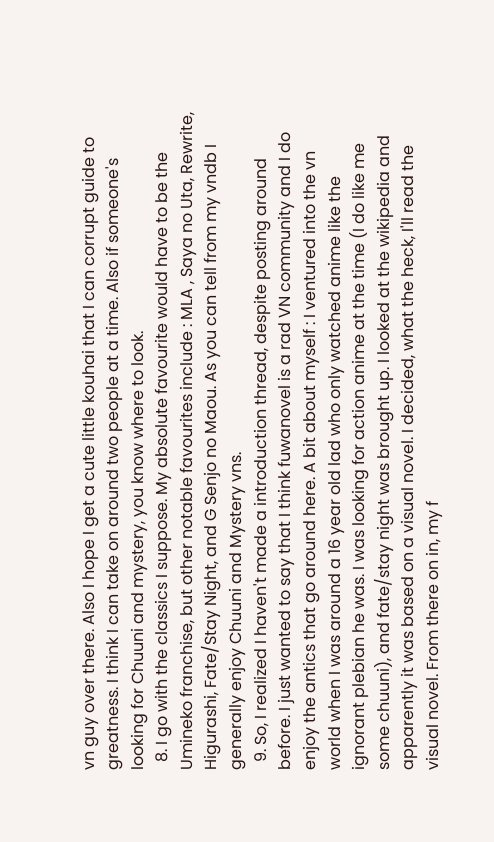vn guy over there. Also I hope I get a cute little kouhai that I can corrupt guide to greatness. I think I can take on around two people at a time. Also if someone's looking for Chuuni and mystery, you know where to look.
  8. I go with the classics I suppose. My absolute favourite would have to be the Umineko franchise, but other notable favourites include : MLA , Saya no Uta, Rewrite, Higurashi, Fate/Stay Night, and G Senjo no Maou. As you can tell from my vndb I generally enjoy Chuuni and Mystery vns.
  9. So, I realized I haven't made a introduction thread, despite posting around before. I just wanted to say that I think fuwanovel is a rad VN community and I do enjoy the antics that go around here. A bit about myself : I ventured into the vn world when I was around a 16 year old lad who only watched anime like the ignorant plebian he was. I was looking for action anime at the time (I do like me some chuuni), and fate/stay night was brought up. I looked at the wikipedia and apparently it was based on a visual novel. I decided, what the heck, I'll read the visual novel. From there on in, my f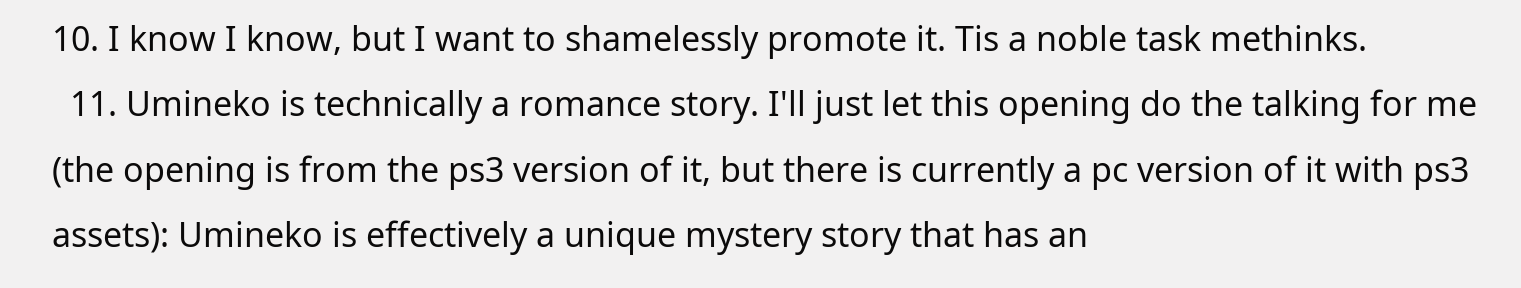10. I know I know, but I want to shamelessly promote it. Tis a noble task methinks.
  11. Umineko is technically a romance story. I'll just let this opening do the talking for me (the opening is from the ps3 version of it, but there is currently a pc version of it with ps3 assets): Umineko is effectively a unique mystery story that has an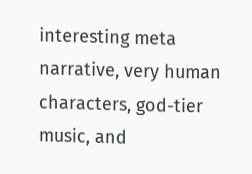interesting meta narrative, very human characters, god-tier music, and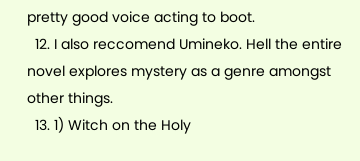pretty good voice acting to boot.
  12. I also reccomend Umineko. Hell the entire novel explores mystery as a genre amongst other things.
  13. 1) Witch on the Holy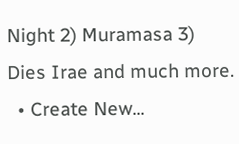Night 2) Muramasa 3) Dies Irae and much more.
  • Create New...